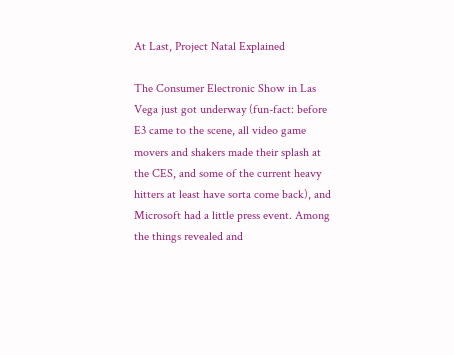At Last, Project Natal Explained

The Consumer Electronic Show in Las Vega just got underway (fun-fact: before E3 came to the scene, all video game movers and shakers made their splash at the CES, and some of the current heavy hitters at least have sorta come back), and Microsoft had a little press event. Among the things revealed and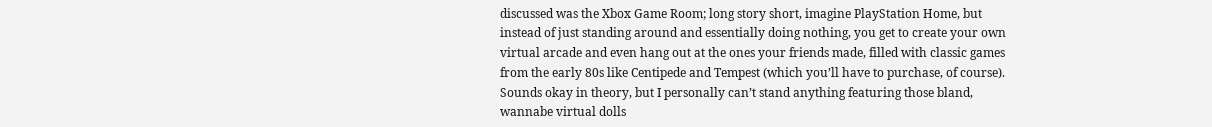discussed was the Xbox Game Room; long story short, imagine PlayStation Home, but instead of just standing around and essentially doing nothing, you get to create your own virtual arcade and even hang out at the ones your friends made, filled with classic games from the early 80s like Centipede and Tempest (which you’ll have to purchase, of course). Sounds okay in theory, but I personally can’t stand anything featuring those bland, wannabe virtual dolls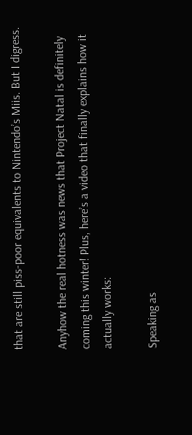that are still piss-poor equivalents to Nintendo’s Miis. But I digress.

Anyhow the real hotness was news that Project Natal is definitely coming this winter! Plus, here’s a video that finally explains how it actually works:

Speaking as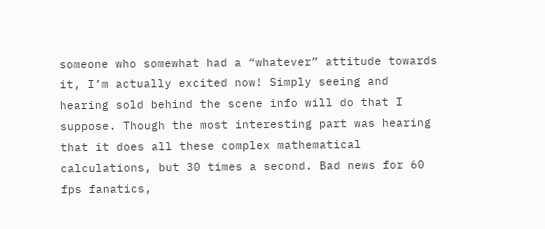someone who somewhat had a “whatever” attitude towards it, I’m actually excited now! Simply seeing and hearing sold behind the scene info will do that I suppose. Though the most interesting part was hearing that it does all these complex mathematical calculations, but 30 times a second. Bad news for 60 fps fanatics,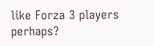like Forza 3 players perhaps?